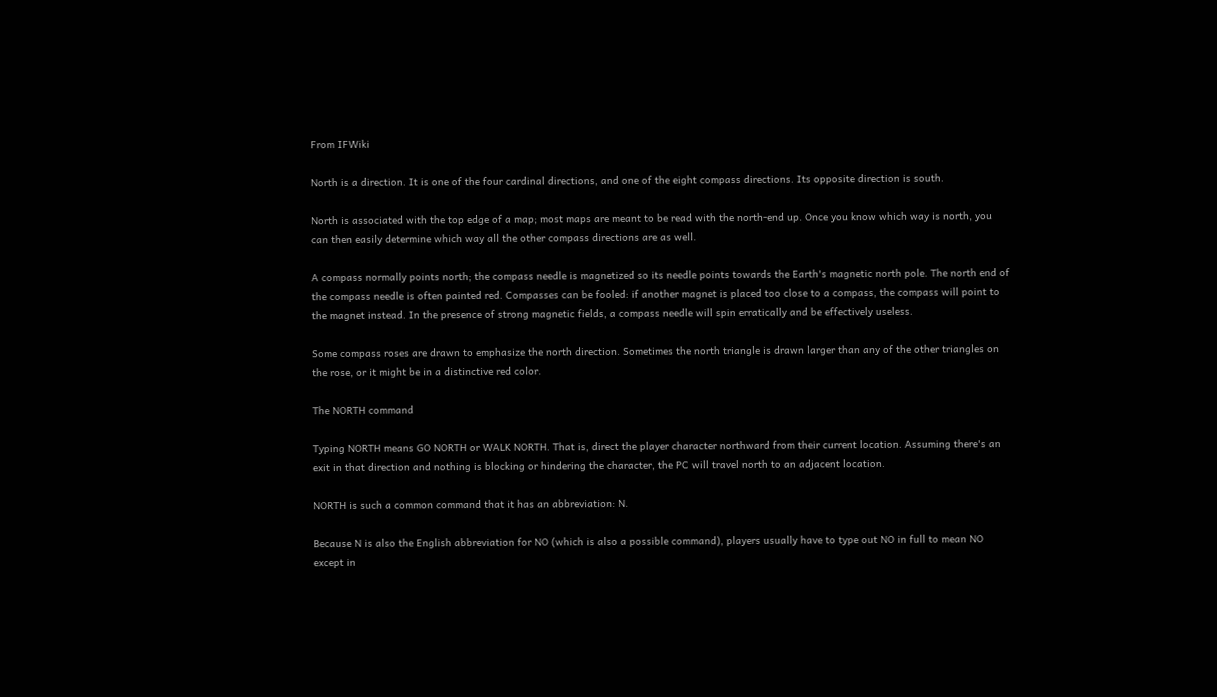From IFWiki

North is a direction. It is one of the four cardinal directions, and one of the eight compass directions. Its opposite direction is south.

North is associated with the top edge of a map; most maps are meant to be read with the north-end up. Once you know which way is north, you can then easily determine which way all the other compass directions are as well.

A compass normally points north; the compass needle is magnetized so its needle points towards the Earth's magnetic north pole. The north end of the compass needle is often painted red. Compasses can be fooled: if another magnet is placed too close to a compass, the compass will point to the magnet instead. In the presence of strong magnetic fields, a compass needle will spin erratically and be effectively useless.

Some compass roses are drawn to emphasize the north direction. Sometimes the north triangle is drawn larger than any of the other triangles on the rose, or it might be in a distinctive red color.

The NORTH command

Typing NORTH means GO NORTH or WALK NORTH. That is, direct the player character northward from their current location. Assuming there's an exit in that direction and nothing is blocking or hindering the character, the PC will travel north to an adjacent location.

NORTH is such a common command that it has an abbreviation: N.

Because N is also the English abbreviation for NO (which is also a possible command), players usually have to type out NO in full to mean NO except in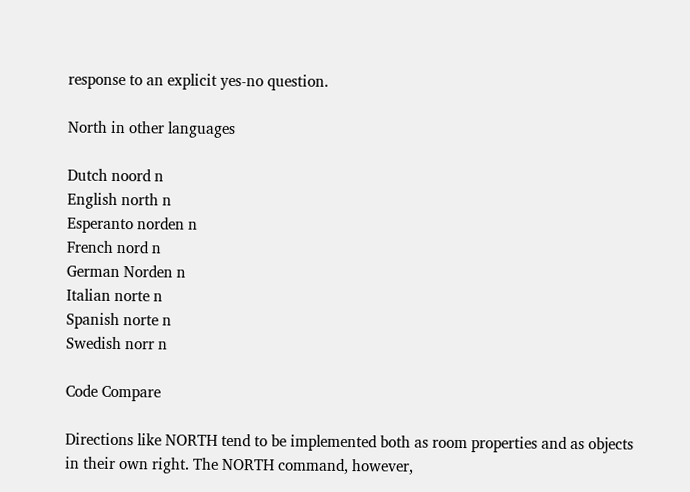response to an explicit yes-no question.

North in other languages

Dutch noord n
English north n
Esperanto norden n
French nord n
German Norden n
Italian norte n
Spanish norte n
Swedish norr n

Code Compare

Directions like NORTH tend to be implemented both as room properties and as objects in their own right. The NORTH command, however,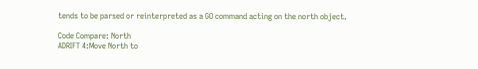tends to be parsed or reinterpreted as a GO command acting on the north object.

Code Compare: North
ADRIFT 4:Move North to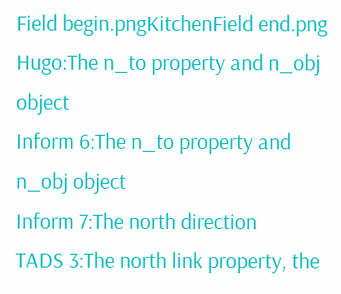Field begin.pngKitchenField end.png
Hugo:The n_to property and n_obj object
Inform 6:The n_to property and n_obj object
Inform 7:The north direction
TADS 3:The north link property, the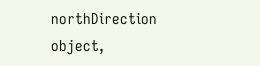northDirection object,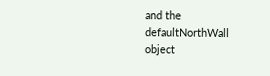and the defaultNorthWall object